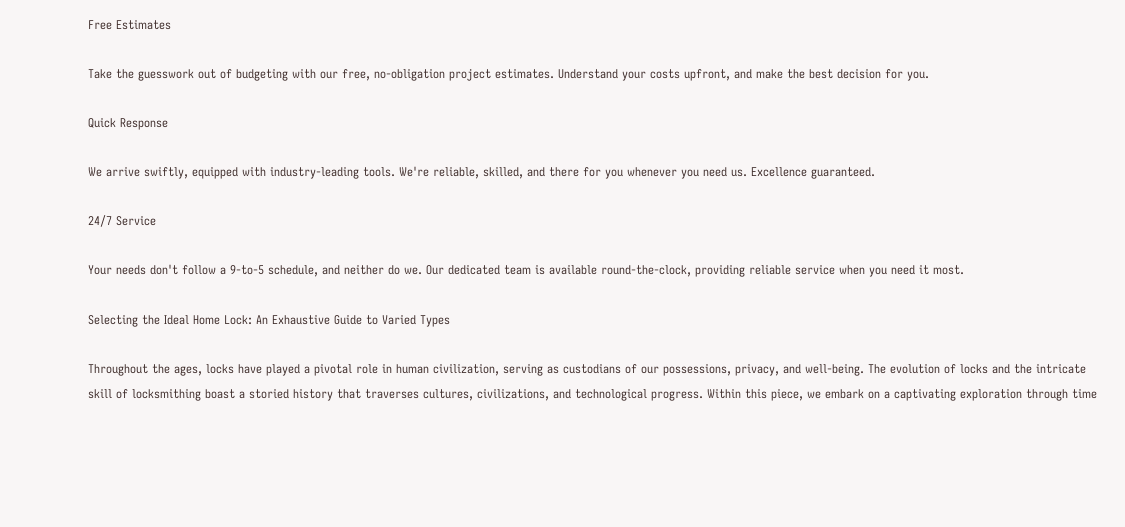Free Estimates

Take the guesswork out of budgeting with our free, no-obligation project estimates. Understand your costs upfront, and make the best decision for you.

Quick Response

We arrive swiftly, equipped with industry-leading tools. We're reliable, skilled, and there for you whenever you need us. Excellence guaranteed.

24/7 Service

Your needs don't follow a 9-to-5 schedule, and neither do we. Our dedicated team is available round-the-clock, providing reliable service when you need it most.

Selecting the Ideal Home Lock: An Exhaustive Guide to Varied Types

Throughout the ages, locks have played a pivotal role in human civilization, serving as custodians of our possessions, privacy, and well-being. The evolution of locks and the intricate skill of locksmithing boast a storied history that traverses cultures, civilizations, and technological progress. Within this piece, we embark on a captivating exploration through time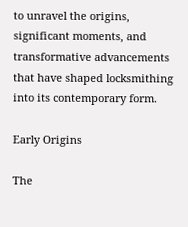to unravel the origins, significant moments, and transformative advancements that have shaped locksmithing into its contemporary form.

Early Origins

The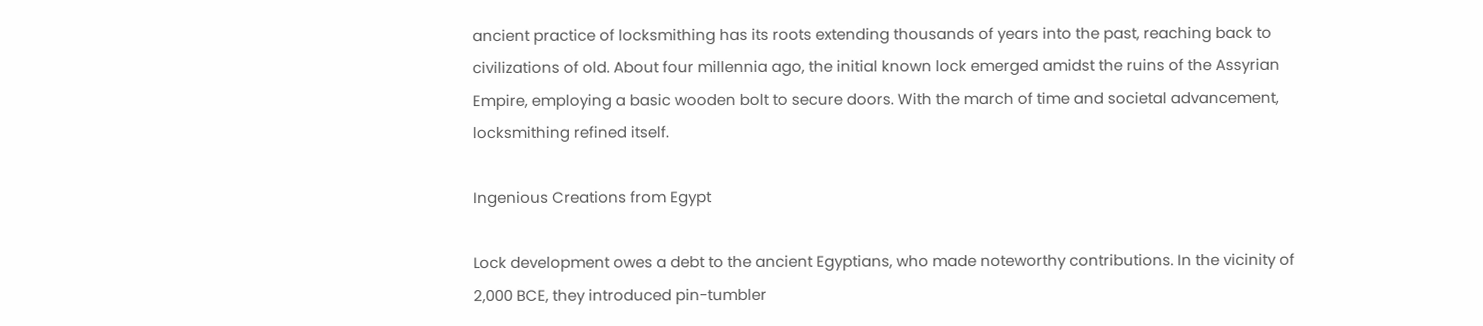ancient practice of locksmithing has its roots extending thousands of years into the past, reaching back to civilizations of old. About four millennia ago, the initial known lock emerged amidst the ruins of the Assyrian Empire, employing a basic wooden bolt to secure doors. With the march of time and societal advancement, locksmithing refined itself.

Ingenious Creations from Egypt

Lock development owes a debt to the ancient Egyptians, who made noteworthy contributions. In the vicinity of 2,000 BCE, they introduced pin-tumbler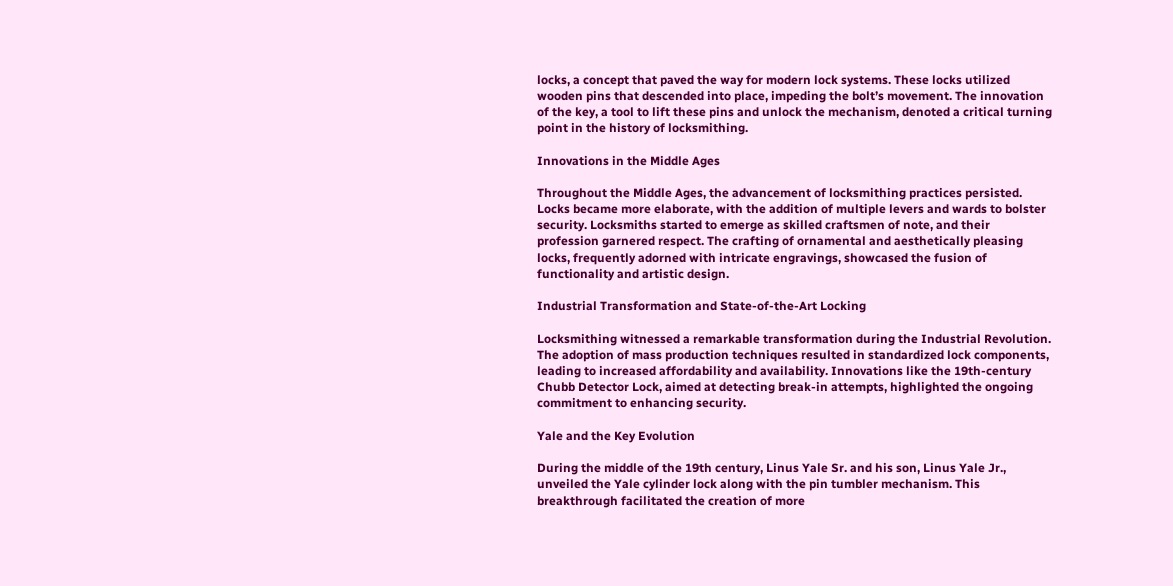locks, a concept that paved the way for modern lock systems. These locks utilized wooden pins that descended into place, impeding the bolt’s movement. The innovation of the key, a tool to lift these pins and unlock the mechanism, denoted a critical turning point in the history of locksmithing.

Innovations in the Middle Ages

Throughout the Middle Ages, the advancement of locksmithing practices persisted. Locks became more elaborate, with the addition of multiple levers and wards to bolster security. Locksmiths started to emerge as skilled craftsmen of note, and their profession garnered respect. The crafting of ornamental and aesthetically pleasing locks, frequently adorned with intricate engravings, showcased the fusion of functionality and artistic design.

Industrial Transformation and State-of-the-Art Locking

Locksmithing witnessed a remarkable transformation during the Industrial Revolution. The adoption of mass production techniques resulted in standardized lock components, leading to increased affordability and availability. Innovations like the 19th-century Chubb Detector Lock, aimed at detecting break-in attempts, highlighted the ongoing commitment to enhancing security.

Yale and the Key Evolution

During the middle of the 19th century, Linus Yale Sr. and his son, Linus Yale Jr., unveiled the Yale cylinder lock along with the pin tumbler mechanism. This breakthrough facilitated the creation of more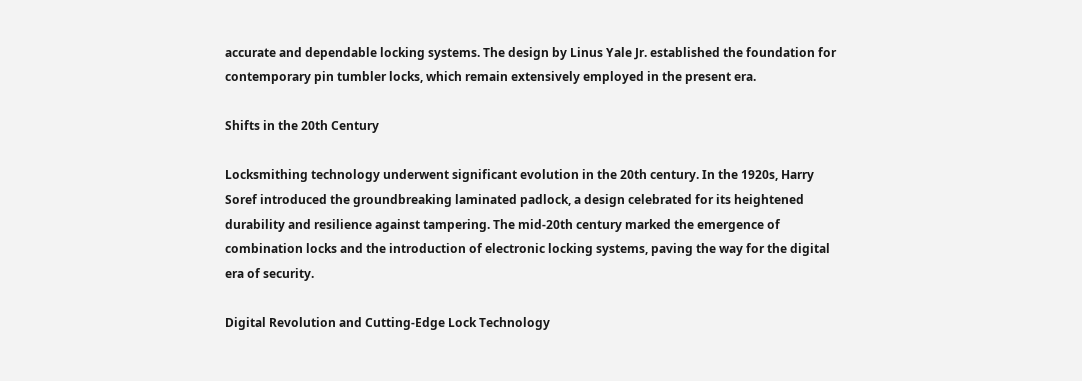accurate and dependable locking systems. The design by Linus Yale Jr. established the foundation for contemporary pin tumbler locks, which remain extensively employed in the present era.

Shifts in the 20th Century

Locksmithing technology underwent significant evolution in the 20th century. In the 1920s, Harry Soref introduced the groundbreaking laminated padlock, a design celebrated for its heightened durability and resilience against tampering. The mid-20th century marked the emergence of combination locks and the introduction of electronic locking systems, paving the way for the digital era of security.

Digital Revolution and Cutting-Edge Lock Technology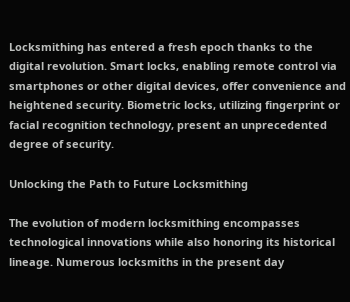Locksmithing has entered a fresh epoch thanks to the digital revolution. Smart locks, enabling remote control via smartphones or other digital devices, offer convenience and heightened security. Biometric locks, utilizing fingerprint or facial recognition technology, present an unprecedented degree of security.

Unlocking the Path to Future Locksmithing

The evolution of modern locksmithing encompasses technological innovations while also honoring its historical lineage. Numerous locksmiths in the present day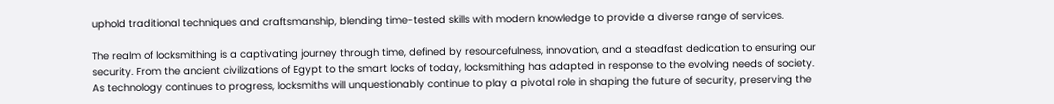uphold traditional techniques and craftsmanship, blending time-tested skills with modern knowledge to provide a diverse range of services.

The realm of locksmithing is a captivating journey through time, defined by resourcefulness, innovation, and a steadfast dedication to ensuring our security. From the ancient civilizations of Egypt to the smart locks of today, locksmithing has adapted in response to the evolving needs of society. As technology continues to progress, locksmiths will unquestionably continue to play a pivotal role in shaping the future of security, preserving the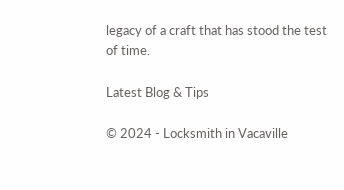legacy of a craft that has stood the test of time.

Latest Blog & Tips

© 2024 - Locksmith in Vacaville